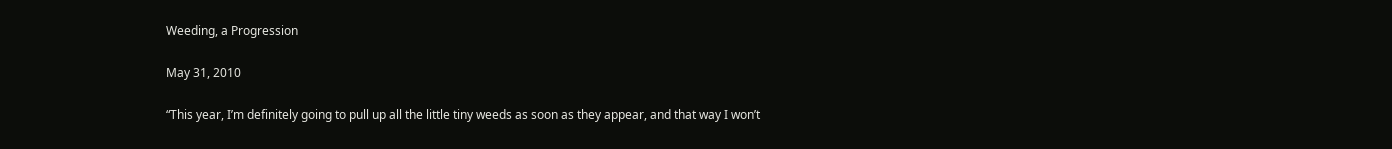Weeding, a Progression

May 31, 2010

“This year, I’m definitely going to pull up all the little tiny weeds as soon as they appear, and that way I won’t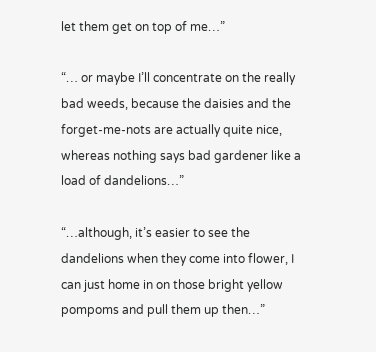let them get on top of me…”

“… or maybe I’ll concentrate on the really bad weeds, because the daisies and the forget-me-nots are actually quite nice, whereas nothing says bad gardener like a load of dandelions…”

“…although, it’s easier to see the dandelions when they come into flower, I can just home in on those bright yellow pompoms and pull them up then…”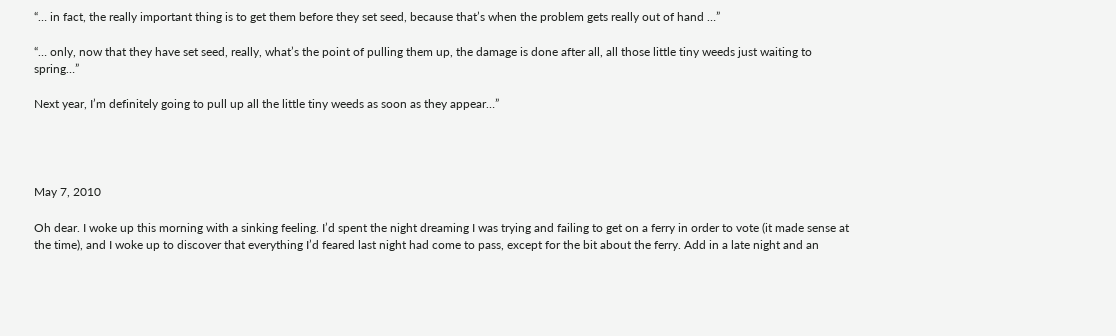“… in fact, the really important thing is to get them before they set seed, because that’s when the problem gets really out of hand …”

“… only, now that they have set seed, really, what’s the point of pulling them up, the damage is done after all, all those little tiny weeds just waiting to spring…”

Next year, I’m definitely going to pull up all the little tiny weeds as soon as they appear…”




May 7, 2010

Oh dear. I woke up this morning with a sinking feeling. I’d spent the night dreaming I was trying and failing to get on a ferry in order to vote (it made sense at the time), and I woke up to discover that everything I’d feared last night had come to pass, except for the bit about the ferry. Add in a late night and an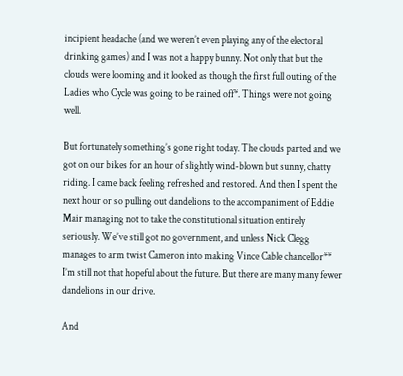incipient headache (and we weren’t even playing any of the electoral drinking games) and I was not a happy bunny. Not only that but the clouds were looming and it looked as though the first full outing of the Ladies who Cycle was going to be rained off*. Things were not going well.

But fortunately something’s gone right today. The clouds parted and we got on our bikes for an hour of slightly wind-blown but sunny, chatty riding. I came back feeling refreshed and restored. And then I spent the next hour or so pulling out dandelions to the accompaniment of Eddie Mair managing not to take the constitutional situation entirely seriously. We’ve still got no government, and unless Nick Clegg manages to arm twist Cameron into making Vince Cable chancellor** I’m still not that hopeful about the future. But there are many many fewer dandelions in our drive.

And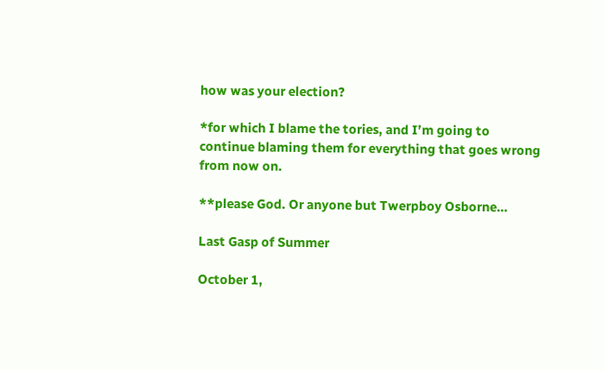how was your election?

*for which I blame the tories, and I’m going to continue blaming them for everything that goes wrong from now on.

**please God. Or anyone but Twerpboy Osborne…

Last Gasp of Summer

October 1,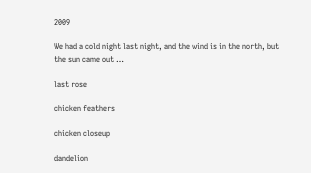2009

We had a cold night last night, and the wind is in the north, but the sun came out …

last rose

chicken feathers

chicken closeup

dandelion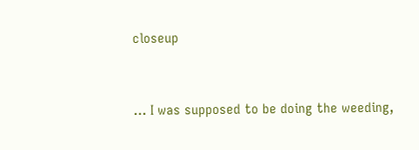closeup


… I was supposed to be doing the weeding,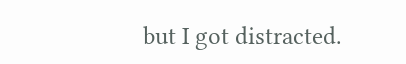but I got distracted.